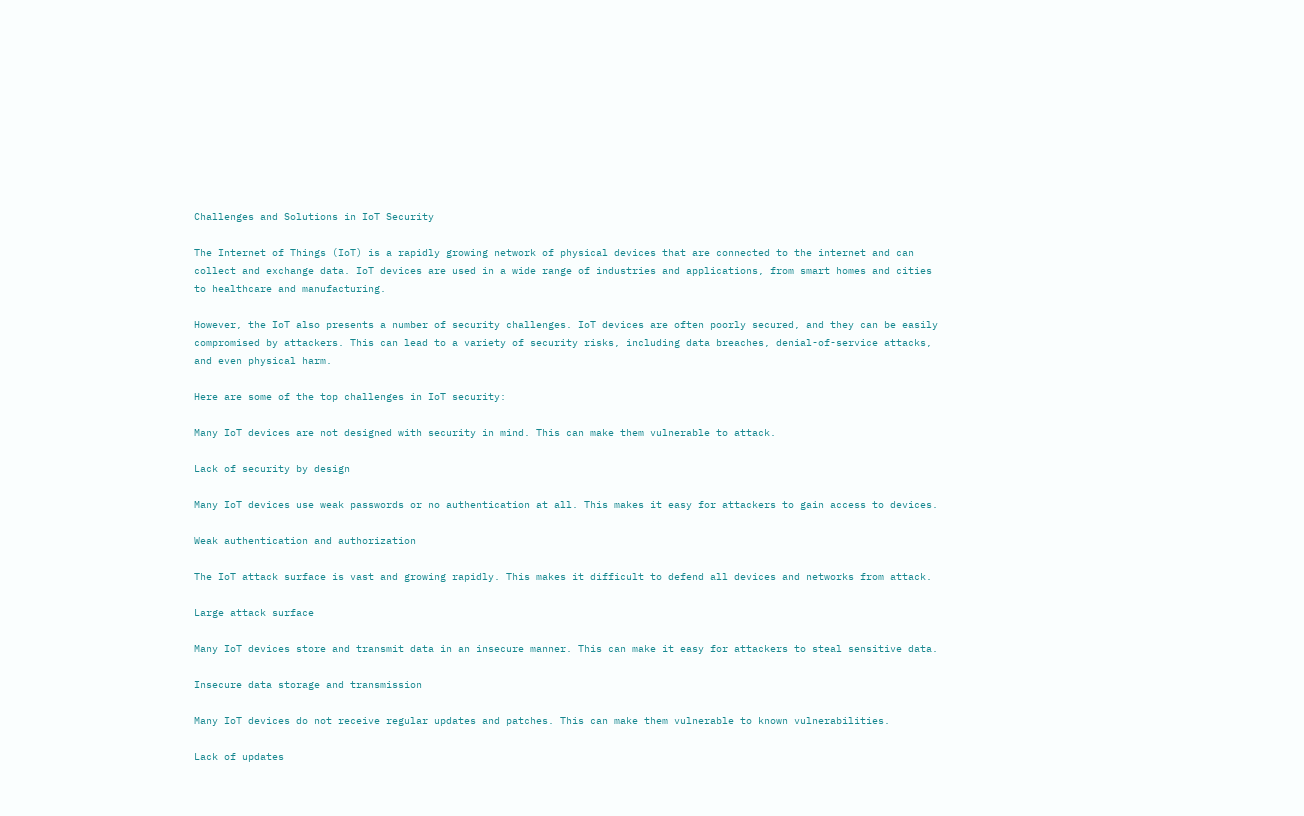Challenges and Solutions in IoT Security

The Internet of Things (IoT) is a rapidly growing network of physical devices that are connected to the internet and can collect and exchange data. IoT devices are used in a wide range of industries and applications, from smart homes and cities to healthcare and manufacturing.

However, the IoT also presents a number of security challenges. IoT devices are often poorly secured, and they can be easily compromised by attackers. This can lead to a variety of security risks, including data breaches, denial-of-service attacks, and even physical harm.

Here are some of the top challenges in IoT security:

Many IoT devices are not designed with security in mind. This can make them vulnerable to attack.

Lack of security by design

Many IoT devices use weak passwords or no authentication at all. This makes it easy for attackers to gain access to devices.

Weak authentication and authorization

The IoT attack surface is vast and growing rapidly. This makes it difficult to defend all devices and networks from attack.

Large attack surface

Many IoT devices store and transmit data in an insecure manner. This can make it easy for attackers to steal sensitive data.

Insecure data storage and transmission

Many IoT devices do not receive regular updates and patches. This can make them vulnerable to known vulnerabilities.

Lack of updates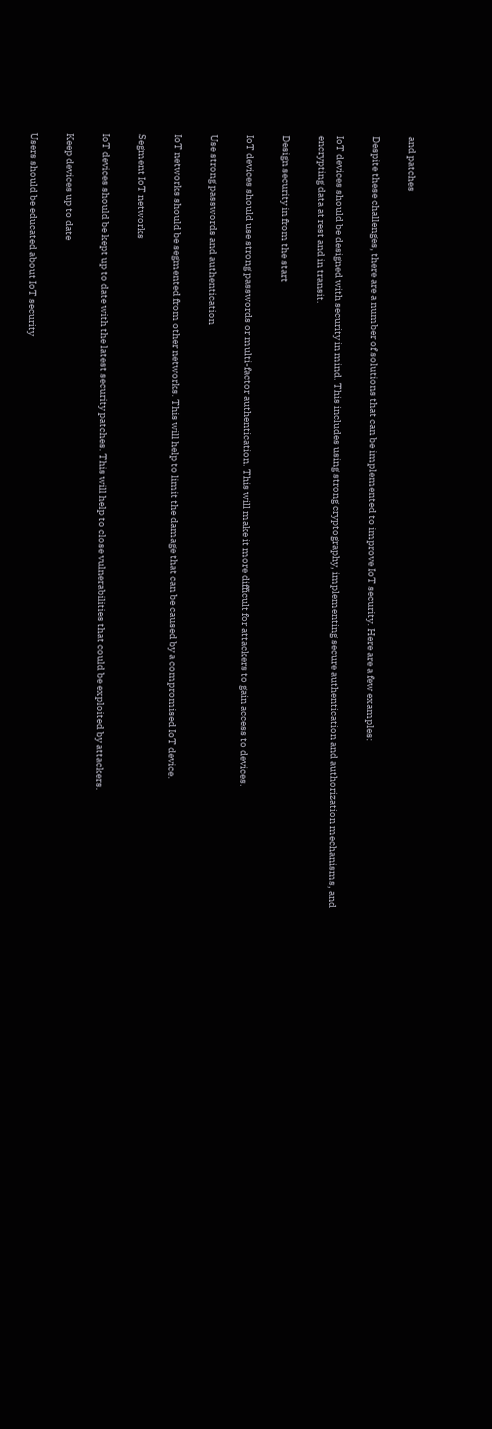and patches

Despite these challenges, there are a number of solutions that can be implemented to improve IoT security. Here are a few examples:

IoT devices should be designed with security in mind. This includes using strong cryptography, implementing secure authentication and authorization mechanisms, and encrypting data at rest and in transit.

Design security in from the start

IoT devices should use strong passwords or multi-factor authentication. This will make it more difficult for attackers to gain access to devices.

Use strong passwords and authentication

IoT networks should be segmented from other networks. This will help to limit the damage that can be caused by a compromised IoT device.

Segment IoT networks

IoT devices should be kept up to date with the latest security patches. This will help to close vulnerabilities that could be exploited by attackers.

Keep devices up to date

Users should be educated about IoT security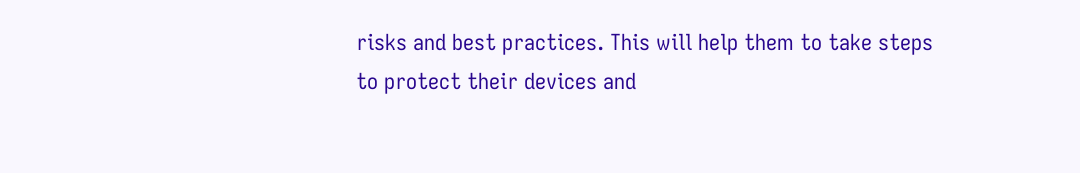risks and best practices. This will help them to take steps to protect their devices and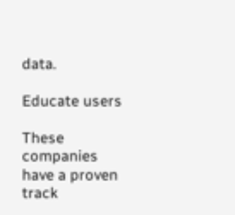data.

Educate users

These companies have a proven track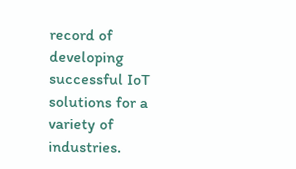record of developing successful IoT solutions for a variety of industries.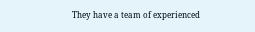They have a team of experienced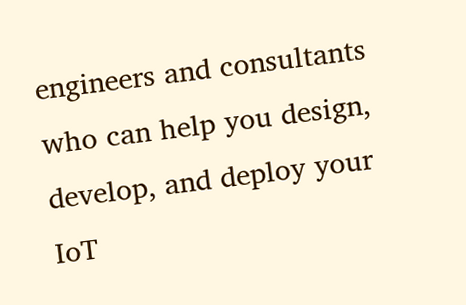engineers and consultants who can help you design, develop, and deploy your IoT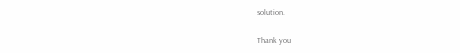solution.

Thank you